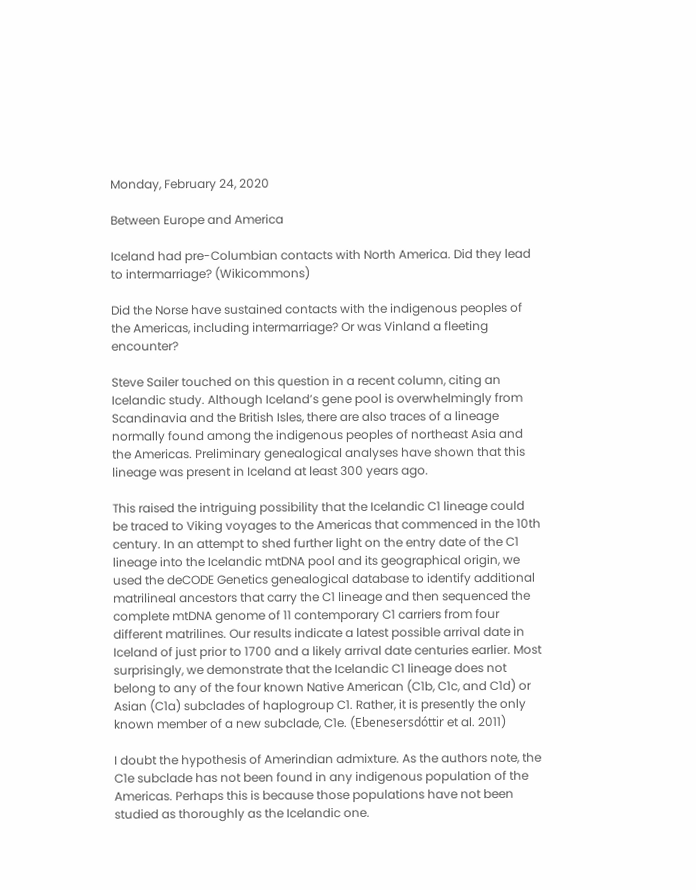Monday, February 24, 2020

Between Europe and America

Iceland had pre-Columbian contacts with North America. Did they lead to intermarriage? (Wikicommons)

Did the Norse have sustained contacts with the indigenous peoples of the Americas, including intermarriage? Or was Vinland a fleeting encounter?

Steve Sailer touched on this question in a recent column, citing an Icelandic study. Although Iceland’s gene pool is overwhelmingly from Scandinavia and the British Isles, there are also traces of a lineage normally found among the indigenous peoples of northeast Asia and the Americas. Preliminary genealogical analyses have shown that this lineage was present in Iceland at least 300 years ago.

This raised the intriguing possibility that the Icelandic C1 lineage could be traced to Viking voyages to the Americas that commenced in the 10th century. In an attempt to shed further light on the entry date of the C1 lineage into the Icelandic mtDNA pool and its geographical origin, we used the deCODE Genetics genealogical database to identify additional matrilineal ancestors that carry the C1 lineage and then sequenced the complete mtDNA genome of 11 contemporary C1 carriers from four different matrilines. Our results indicate a latest possible arrival date in Iceland of just prior to 1700 and a likely arrival date centuries earlier. Most surprisingly, we demonstrate that the Icelandic C1 lineage does not belong to any of the four known Native American (C1b, C1c, and C1d) or Asian (C1a) subclades of haplogroup C1. Rather, it is presently the only known member of a new subclade, C1e. (Ebenesersdóttir et al. 2011)

I doubt the hypothesis of Amerindian admixture. As the authors note, the C1e subclade has not been found in any indigenous population of the Americas. Perhaps this is because those populations have not been studied as thoroughly as the Icelandic one.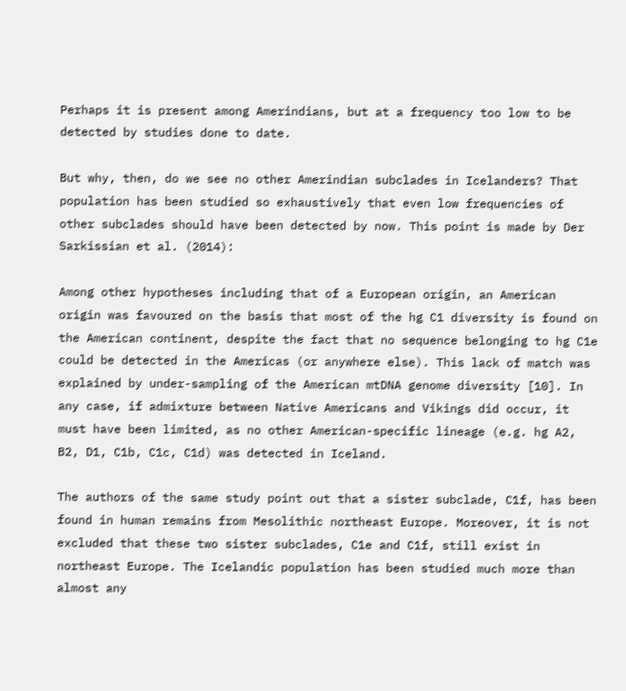Perhaps it is present among Amerindians, but at a frequency too low to be detected by studies done to date.

But why, then, do we see no other Amerindian subclades in Icelanders? That population has been studied so exhaustively that even low frequencies of other subclades should have been detected by now. This point is made by Der Sarkissian et al. (2014):

Among other hypotheses including that of a European origin, an American origin was favoured on the basis that most of the hg C1 diversity is found on the American continent, despite the fact that no sequence belonging to hg C1e could be detected in the Americas (or anywhere else). This lack of match was explained by under-sampling of the American mtDNA genome diversity [10]. In any case, if admixture between Native Americans and Vikings did occur, it must have been limited, as no other American-specific lineage (e.g. hg A2, B2, D1, C1b, C1c, C1d) was detected in Iceland.

The authors of the same study point out that a sister subclade, C1f, has been found in human remains from Mesolithic northeast Europe. Moreover, it is not excluded that these two sister subclades, C1e and C1f, still exist in northeast Europe. The Icelandic population has been studied much more than almost any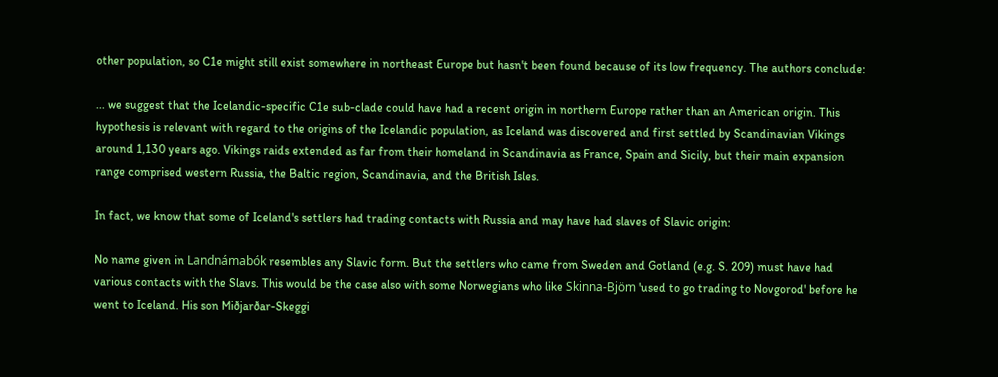other population, so C1e might still exist somewhere in northeast Europe but hasn't been found because of its low frequency. The authors conclude:

... we suggest that the Icelandic-specific C1e sub-clade could have had a recent origin in northern Europe rather than an American origin. This hypothesis is relevant with regard to the origins of the Icelandic population, as Iceland was discovered and first settled by Scandinavian Vikings around 1,130 years ago. Vikings raids extended as far from their homeland in Scandinavia as France, Spain and Sicily, but their main expansion range comprised western Russia, the Baltic region, Scandinavia, and the British Isles.

In fact, we know that some of Iceland's settlers had trading contacts with Russia and may have had slaves of Slavic origin:

No name given in Landnámabók resembles any Slavic form. But the settlers who came from Sweden and Gotland (e.g. S. 209) must have had various contacts with the Slavs. This would be the case also with some Norwegians who like Skinna-Bjöm 'used to go trading to Novgorod' before he went to Iceland. His son Miðjarðar-Skeggi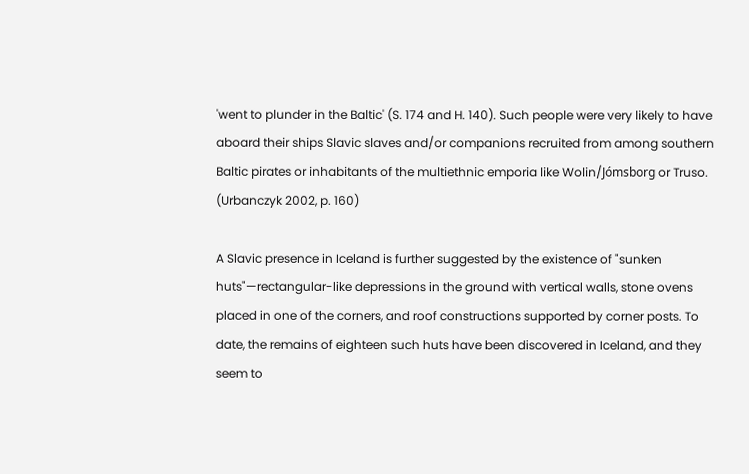'went to plunder in the Baltic' (S. 174 and H. 140). Such people were very likely to have aboard their ships Slavic slaves and/or companions recruited from among southern Baltic pirates or inhabitants of the multiethnic emporia like Wolin/Jómsborg or Truso. (Urbanczyk 2002, p. 160)

A Slavic presence in Iceland is further suggested by the existence of "sunken huts"—rectangular-like depressions in the ground with vertical walls, stone ovens placed in one of the corners, and roof constructions supported by corner posts. To date, the remains of eighteen such huts have been discovered in Iceland, and they seem to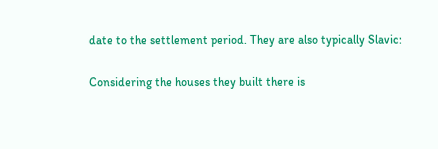date to the settlement period. They are also typically Slavic:

Considering the houses they built there is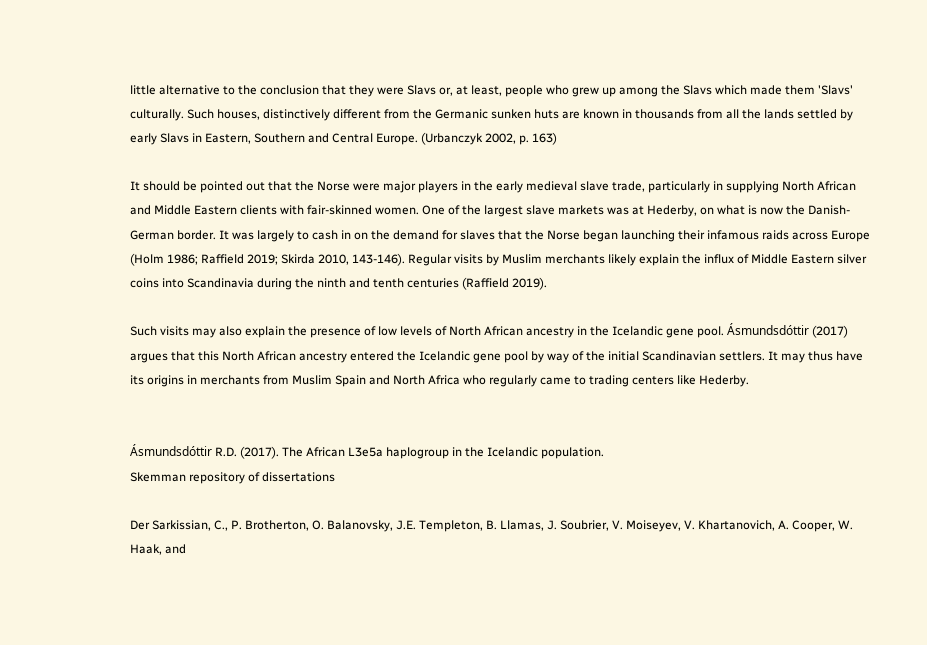little alternative to the conclusion that they were Slavs or, at least, people who grew up among the Slavs which made them 'Slavs' culturally. Such houses, distinctively different from the Germanic sunken huts are known in thousands from all the lands settled by early Slavs in Eastern, Southern and Central Europe. (Urbanczyk 2002, p. 163)

It should be pointed out that the Norse were major players in the early medieval slave trade, particularly in supplying North African and Middle Eastern clients with fair-skinned women. One of the largest slave markets was at Hederby, on what is now the Danish-German border. It was largely to cash in on the demand for slaves that the Norse began launching their infamous raids across Europe (Holm 1986; Raffield 2019; Skirda 2010, 143-146). Regular visits by Muslim merchants likely explain the influx of Middle Eastern silver coins into Scandinavia during the ninth and tenth centuries (Raffield 2019).

Such visits may also explain the presence of low levels of North African ancestry in the Icelandic gene pool. Ásmundsdóttir (2017) argues that this North African ancestry entered the Icelandic gene pool by way of the initial Scandinavian settlers. It may thus have its origins in merchants from Muslim Spain and North Africa who regularly came to trading centers like Hederby.


Ásmundsdóttir R.D. (2017). The African L3e5a haplogroup in the Icelandic population.
Skemman repository of dissertations

Der Sarkissian, C., P. Brotherton, O. Balanovsky, J.E. Templeton, B. Llamas, J. Soubrier, V. Moiseyev, V. Khartanovich, A. Cooper, W. Haak, and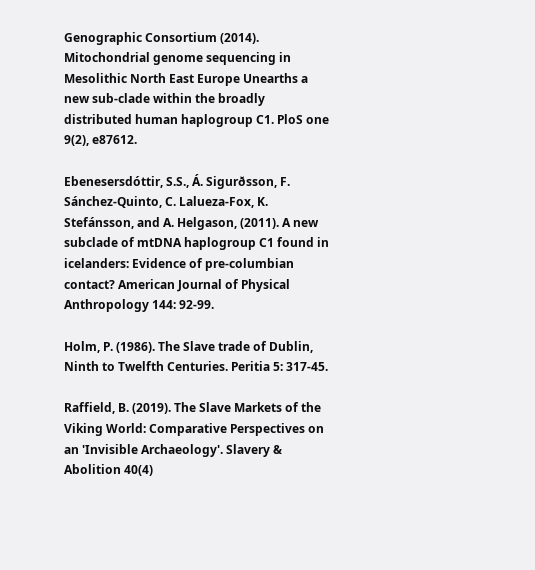Genographic Consortium (2014). Mitochondrial genome sequencing in Mesolithic North East Europe Unearths a new sub-clade within the broadly distributed human haplogroup C1. PloS one 9(2), e87612.

Ebenesersdóttir, S.S., Á. Sigurðsson, F. Sánchez-Quinto, C. Lalueza-Fox, K. Stefánsson, and A. Helgason, (2011). A new subclade of mtDNA haplogroup C1 found in icelanders: Evidence of pre-columbian contact? American Journal of Physical Anthropology 144: 92-99.

Holm, P. (1986). The Slave trade of Dublin, Ninth to Twelfth Centuries. Peritia 5: 317-45.

Raffield, B. (2019). The Slave Markets of the Viking World: Comparative Perspectives on an 'Invisible Archaeology'. Slavery & Abolition 40(4)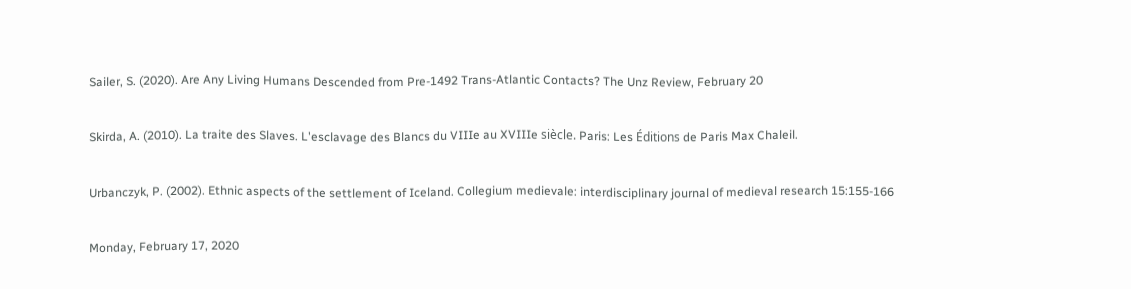Sailer, S. (2020). Are Any Living Humans Descended from Pre-1492 Trans-Atlantic Contacts? The Unz Review, February 20

Skirda, A. (2010). La traite des Slaves. L'esclavage des Blancs du VIIIe au XVIIIe siècle. Paris: Les Éditions de Paris Max Chaleil.

Urbanczyk, P. (2002). Ethnic aspects of the settlement of Iceland. Collegium medievale: interdisciplinary journal of medieval research 15:155-166

Monday, February 17, 2020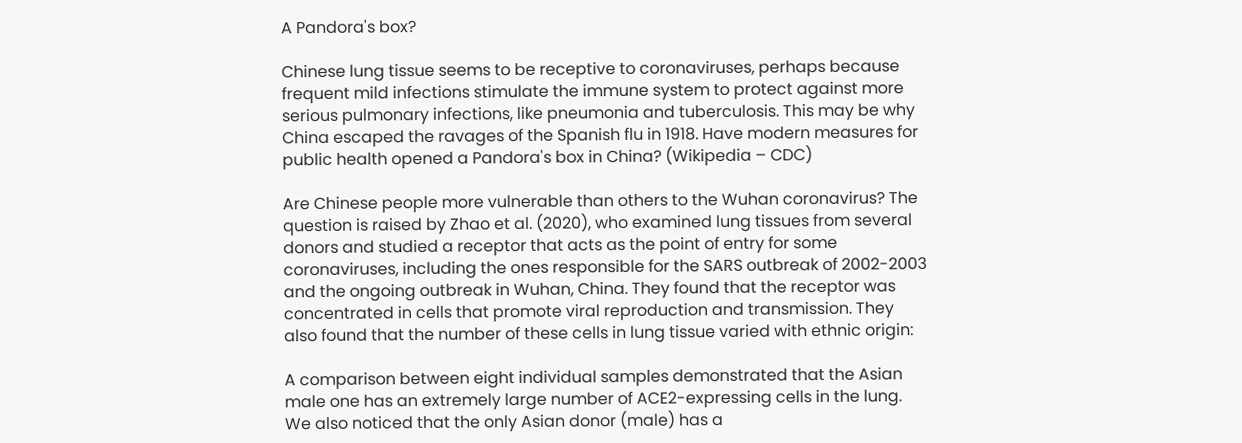A Pandora's box?

Chinese lung tissue seems to be receptive to coronaviruses, perhaps because frequent mild infections stimulate the immune system to protect against more serious pulmonary infections, like pneumonia and tuberculosis. This may be why China escaped the ravages of the Spanish flu in 1918. Have modern measures for public health opened a Pandora's box in China? (Wikipedia – CDC)

Are Chinese people more vulnerable than others to the Wuhan coronavirus? The question is raised by Zhao et al. (2020), who examined lung tissues from several donors and studied a receptor that acts as the point of entry for some coronaviruses, including the ones responsible for the SARS outbreak of 2002-2003 and the ongoing outbreak in Wuhan, China. They found that the receptor was concentrated in cells that promote viral reproduction and transmission. They also found that the number of these cells in lung tissue varied with ethnic origin:

A comparison between eight individual samples demonstrated that the Asian male one has an extremely large number of ACE2-expressing cells in the lung. We also noticed that the only Asian donor (male) has a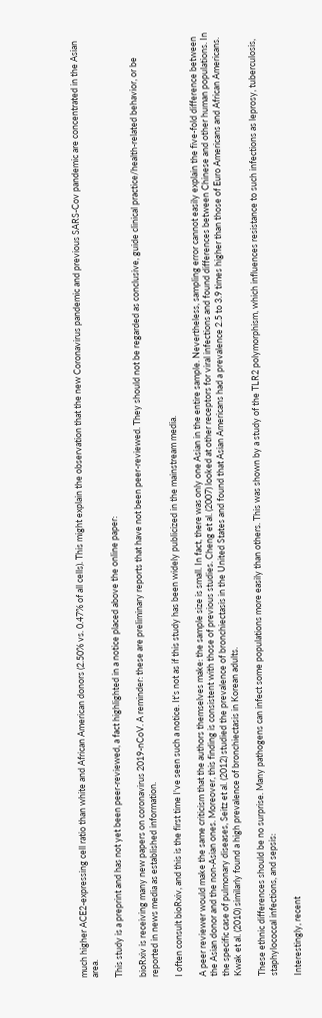much higher ACE2-expressing cell ratio than white and African American donors (2.50% vs. 0.47% of all cells). This might explain the observation that the new Coronavirus pandemic and previous SARS-Cov pandemic are concentrated in the Asian area.

This study is a preprint and has not yet been peer-reviewed, a fact highlighted in a notice placed above the online paper:

bioRxiv is receiving many new papers on coronavirus 2019-nCoV. A reminder: these are preliminary reports that have not been peer-reviewed. They should not be regarded as conclusive, guide clinical practice/health-related behavior, or be reported in news media as established information.

I often consult bioRxiv, and this is the first time I've seen such a notice. It's not as if this study has been widely publicized in the mainstream media.

A peer reviewer would make the same criticism that the authors themselves make: the sample size is small. In fact, there was only one Asian in the entire sample. Nevertheless, sampling error cannot easily explain the five-fold difference between the Asian donor and the non-Asian ones. Moreover, this finding is consistent with those of previous studies. Cheng et al. (2007) looked at other receptors for viral infections and found differences between Chinese and other human populations. In the specific case of pulmonary diseases, Seitz et al. (2012) studied the prevalence of bronchiectasis in the United States and found that Asian Americans had a prevalence 2.5 to 3.9 times higher than those of Euro Americans and African Americans. Kwak et al. (2010) similarly found a high prevalence of bronchiectasis in Korean adults.

These ethnic differences should be no surprise. Many pathogens can infect some populations more easily than others. This was shown by a study of the TLR2 polymorphism, which influences resistance to such infections as leprosy, tuberculosis, staphylococcal infections, and sepsis:

Interestingly, recent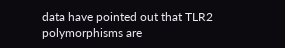data have pointed out that TLR2 polymorphisms are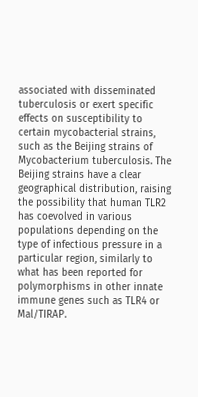associated with disseminated tuberculosis or exert specific effects on susceptibility to certain mycobacterial strains, such as the Beijing strains of Mycobacterium tuberculosis. The Beijing strains have a clear geographical distribution, raising the possibility that human TLR2 has coevolved in various populations depending on the type of infectious pressure in a particular region, similarly to what has been reported for polymorphisms in other innate immune genes such as TLR4 or Mal/TIRAP.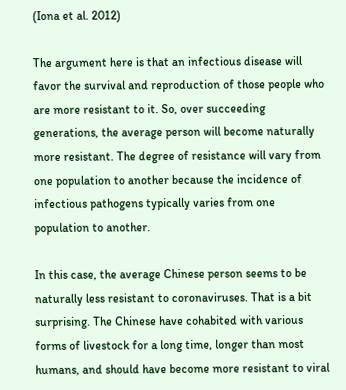(Iona et al. 2012)

The argument here is that an infectious disease will favor the survival and reproduction of those people who are more resistant to it. So, over succeeding generations, the average person will become naturally more resistant. The degree of resistance will vary from one population to another because the incidence of infectious pathogens typically varies from one population to another.

In this case, the average Chinese person seems to be naturally less resistant to coronaviruses. That is a bit surprising. The Chinese have cohabited with various forms of livestock for a long time, longer than most humans, and should have become more resistant to viral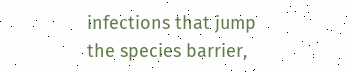infections that jump the species barrier,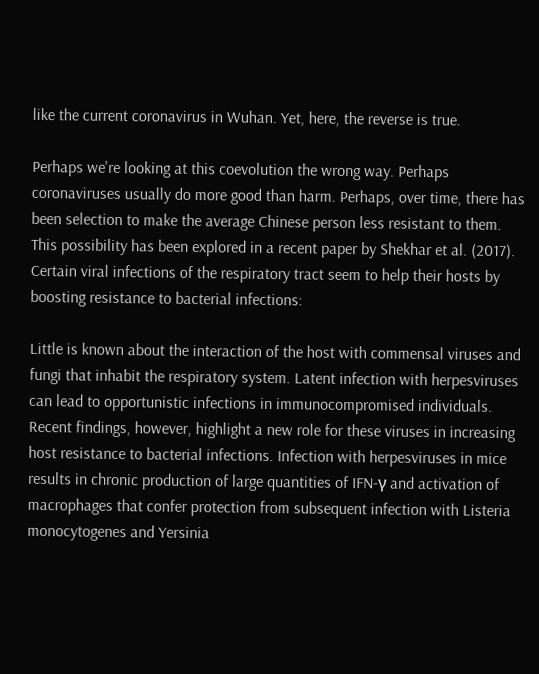like the current coronavirus in Wuhan. Yet, here, the reverse is true.

Perhaps we're looking at this coevolution the wrong way. Perhaps coronaviruses usually do more good than harm. Perhaps, over time, there has been selection to make the average Chinese person less resistant to them. This possibility has been explored in a recent paper by Shekhar et al. (2017). Certain viral infections of the respiratory tract seem to help their hosts by boosting resistance to bacterial infections:

Little is known about the interaction of the host with commensal viruses and fungi that inhabit the respiratory system. Latent infection with herpesviruses can lead to opportunistic infections in immunocompromised individuals. Recent findings, however, highlight a new role for these viruses in increasing host resistance to bacterial infections. Infection with herpesviruses in mice results in chronic production of large quantities of IFN-γ and activation of macrophages that confer protection from subsequent infection with Listeria monocytogenes and Yersinia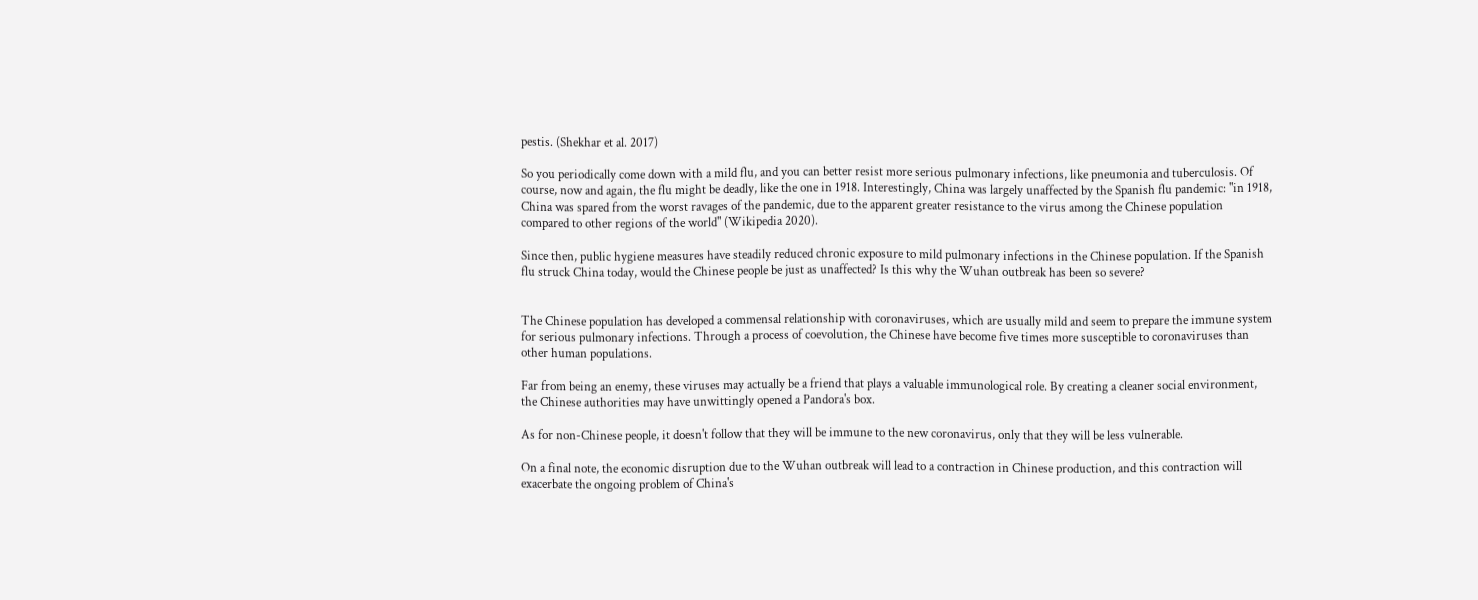pestis. (Shekhar et al. 2017)

So you periodically come down with a mild flu, and you can better resist more serious pulmonary infections, like pneumonia and tuberculosis. Of course, now and again, the flu might be deadly, like the one in 1918. Interestingly, China was largely unaffected by the Spanish flu pandemic: "in 1918, China was spared from the worst ravages of the pandemic, due to the apparent greater resistance to the virus among the Chinese population compared to other regions of the world" (Wikipedia 2020).

Since then, public hygiene measures have steadily reduced chronic exposure to mild pulmonary infections in the Chinese population. If the Spanish flu struck China today, would the Chinese people be just as unaffected? Is this why the Wuhan outbreak has been so severe?


The Chinese population has developed a commensal relationship with coronaviruses, which are usually mild and seem to prepare the immune system for serious pulmonary infections. Through a process of coevolution, the Chinese have become five times more susceptible to coronaviruses than other human populations.

Far from being an enemy, these viruses may actually be a friend that plays a valuable immunological role. By creating a cleaner social environment, the Chinese authorities may have unwittingly opened a Pandora's box.

As for non-Chinese people, it doesn't follow that they will be immune to the new coronavirus, only that they will be less vulnerable.

On a final note, the economic disruption due to the Wuhan outbreak will lead to a contraction in Chinese production, and this contraction will exacerbate the ongoing problem of China's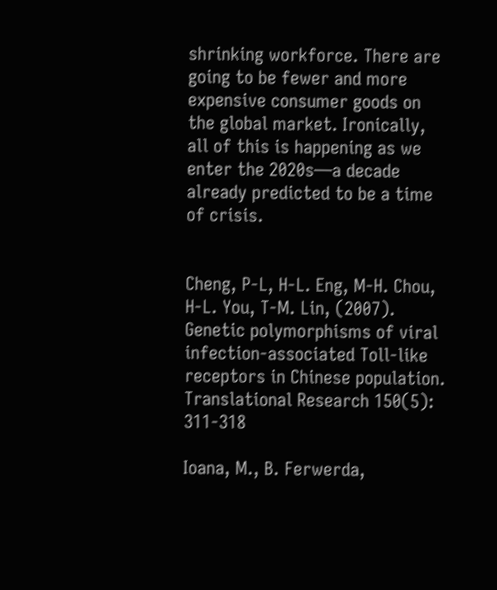shrinking workforce. There are going to be fewer and more expensive consumer goods on the global market. Ironically, all of this is happening as we enter the 2020s—a decade already predicted to be a time of crisis.


Cheng, P-L, H-L. Eng, M-H. Chou, H-L. You, T-M. Lin, (2007). Genetic polymorphisms of viral infection-associated Toll-like receptors in Chinese population. Translational Research 150(5): 311-318

Ioana, M., B. Ferwerda,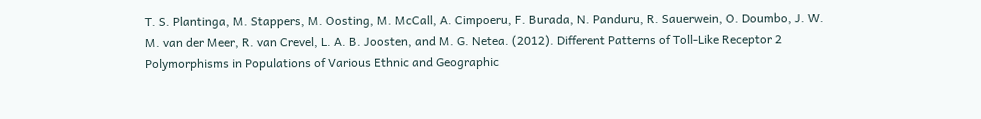T. S. Plantinga, M. Stappers, M. Oosting, M. McCall, A. Cimpoeru, F. Burada, N. Panduru, R. Sauerwein, O. Doumbo, J. W. M. van der Meer, R. van Crevel, L. A. B. Joosten, and M. G. Netea. (2012). Different Patterns of Toll-Like Receptor 2 Polymorphisms in Populations of Various Ethnic and Geographic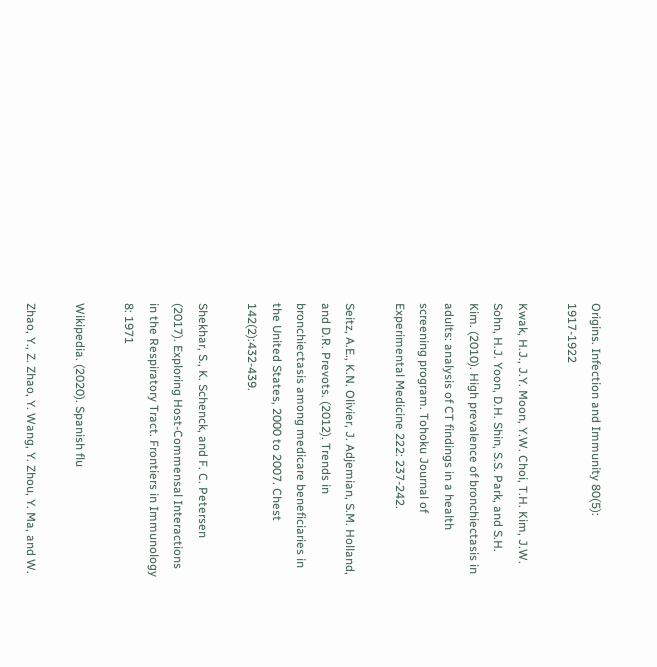Origins. Infection and Immunity 80(5): 1917-1922

Kwak, H.J., J.Y. Moon, Y.W. Choi, T.H. Kim, J.W. Sohn, H.J. Yoon, D.H. Shin, S.S. Park, and S.H. Kim. (2010). High prevalence of bronchiectasis in adults: analysis of CT findings in a health screening program. Tohoku Journal of Experimental Medicine 222: 237-242.

Seitz, A.E., K.N. Olivier, J. Adjemian, S.M. Holland, and D.R. Prevots. (2012). Trends in bronchiectasis among medicare beneficiaries in the United States, 2000 to 2007. Chest 142(2):432-439.

Shekhar, S., K. Schenck, and F. C. Petersen (2017). Exploring Host-Commensal Interactions in the Respiratory Tract. Frontiers in Immunology 8: 1971

Wikipedia. (2020). Spanish flu

Zhao, Y., Z. Zhao, Y. Wang, Y. Zhou, Y. Ma, and W.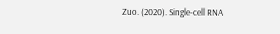Zuo. (2020). Single-cell RNA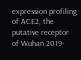expression profiling of ACE2, the putative receptor of Wuhan 2019-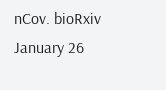nCov. bioRxiv January 26